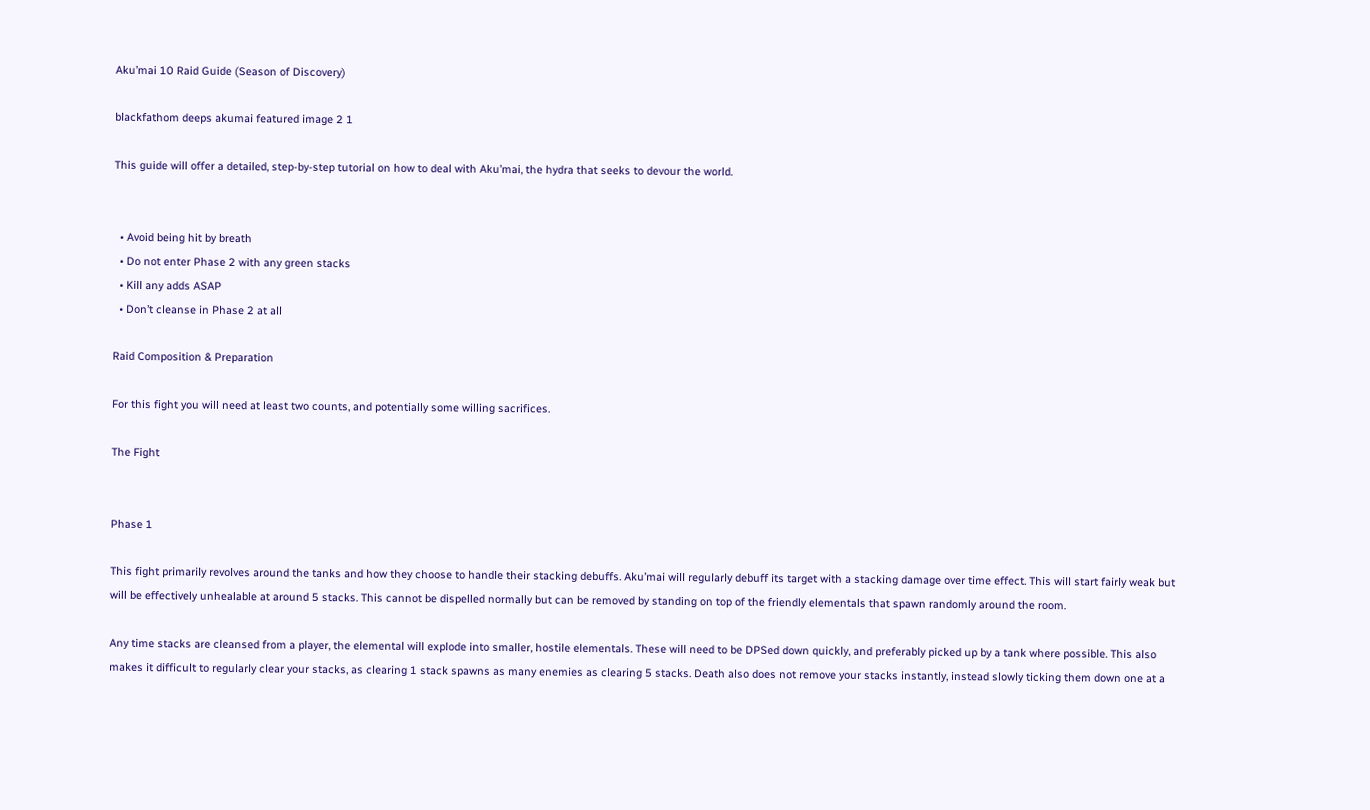Aku’mai 10 Raid Guide (Season of Discovery)

blackfathom deeps akumai featured image 2 1

This guide will offer a detailed, step-by-step tutorial on how to deal with Aku’mai, the hydra that seeks to devour the world.


  • Avoid being hit by breath
  • Do not enter Phase 2 with any green stacks
  • Kill any adds ASAP
  • Don’t cleanse in Phase 2 at all

Raid Composition & Preparation

For this fight you will need at least two counts, and potentially some willing sacrifices.

The Fight


Phase 1

This fight primarily revolves around the tanks and how they choose to handle their stacking debuffs. Aku’mai will regularly debuff its target with a stacking damage over time effect. This will start fairly weak but will be effectively unhealable at around 5 stacks. This cannot be dispelled normally but can be removed by standing on top of the friendly elementals that spawn randomly around the room.

Any time stacks are cleansed from a player, the elemental will explode into smaller, hostile elementals. These will need to be DPSed down quickly, and preferably picked up by a tank where possible. This also makes it difficult to regularly clear your stacks, as clearing 1 stack spawns as many enemies as clearing 5 stacks. Death also does not remove your stacks instantly, instead slowly ticking them down one at a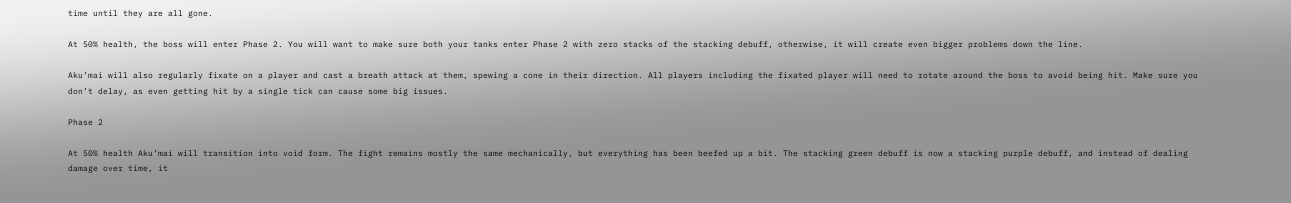time until they are all gone.

At 50% health, the boss will enter Phase 2. You will want to make sure both your tanks enter Phase 2 with zero stacks of the stacking debuff, otherwise, it will create even bigger problems down the line.

Aku’mai will also regularly fixate on a player and cast a breath attack at them, spewing a cone in their direction. All players including the fixated player will need to rotate around the boss to avoid being hit. Make sure you don’t delay, as even getting hit by a single tick can cause some big issues.

Phase 2

At 50% health Aku’mai will transition into void form. The fight remains mostly the same mechanically, but everything has been beefed up a bit. The stacking green debuff is now a stacking purple debuff, and instead of dealing damage over time, it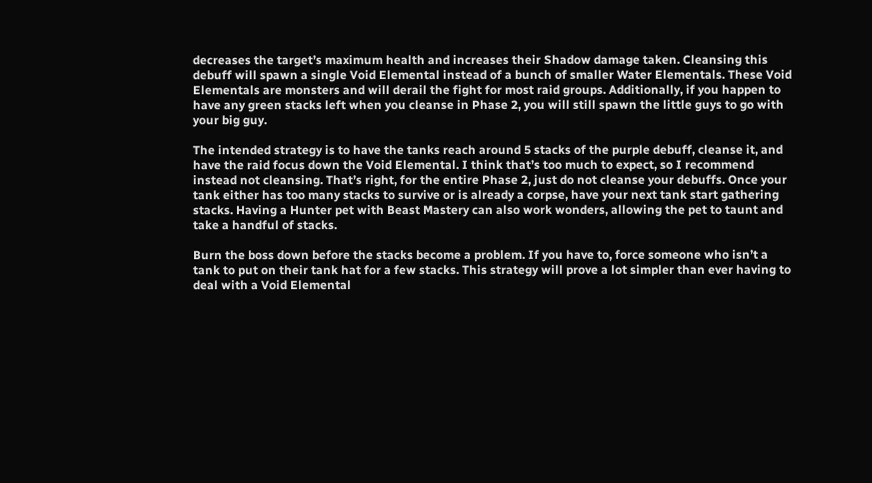decreases the target’s maximum health and increases their Shadow damage taken. Cleansing this debuff will spawn a single Void Elemental instead of a bunch of smaller Water Elementals. These Void Elementals are monsters and will derail the fight for most raid groups. Additionally, if you happen to have any green stacks left when you cleanse in Phase 2, you will still spawn the little guys to go with your big guy.

The intended strategy is to have the tanks reach around 5 stacks of the purple debuff, cleanse it, and have the raid focus down the Void Elemental. I think that’s too much to expect, so I recommend instead not cleansing. That’s right, for the entire Phase 2, just do not cleanse your debuffs. Once your tank either has too many stacks to survive or is already a corpse, have your next tank start gathering stacks. Having a Hunter pet with Beast Mastery can also work wonders, allowing the pet to taunt and take a handful of stacks.

Burn the boss down before the stacks become a problem. If you have to, force someone who isn’t a tank to put on their tank hat for a few stacks. This strategy will prove a lot simpler than ever having to deal with a Void Elemental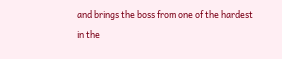and brings the boss from one of the hardest in the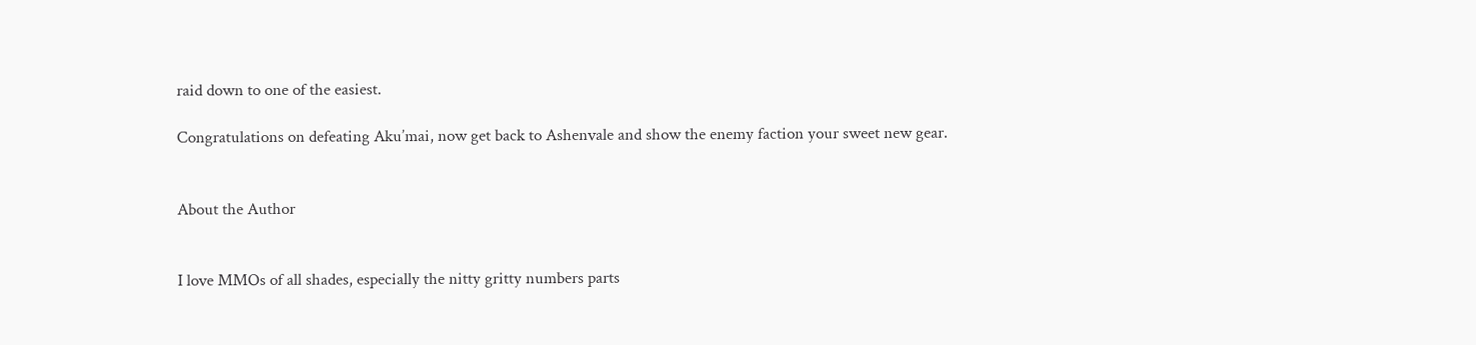raid down to one of the easiest.

Congratulations on defeating Aku’mai, now get back to Ashenvale and show the enemy faction your sweet new gear.


About the Author


I love MMOs of all shades, especially the nitty gritty numbers parts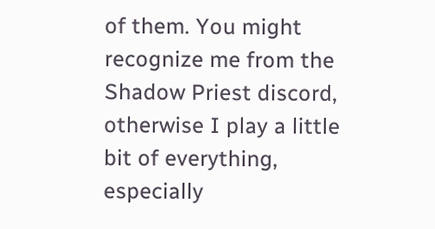of them. You might recognize me from the Shadow Priest discord, otherwise I play a little bit of everything, especially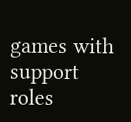games with support roles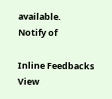available.
Notify of

Inline Feedbacks
View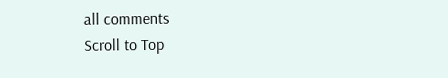all comments
Scroll to Top